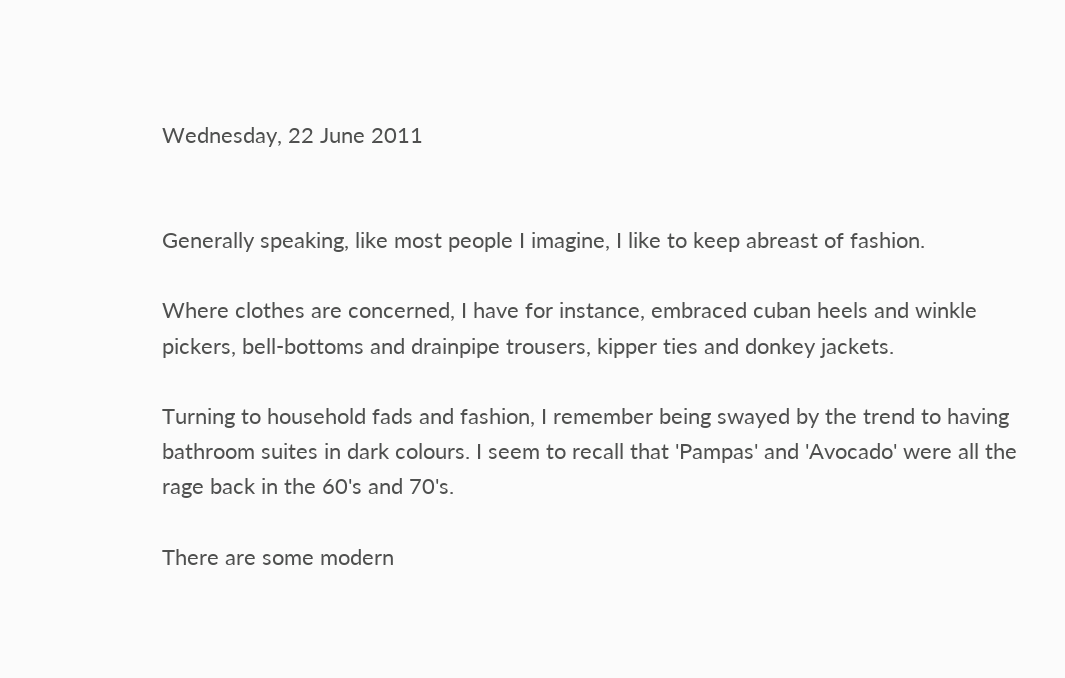Wednesday, 22 June 2011


Generally speaking, like most people I imagine, I like to keep abreast of fashion.

Where clothes are concerned, I have for instance, embraced cuban heels and winkle pickers, bell-bottoms and drainpipe trousers, kipper ties and donkey jackets.

Turning to household fads and fashion, I remember being swayed by the trend to having bathroom suites in dark colours. I seem to recall that 'Pampas' and 'Avocado' were all the rage back in the 60's and 70's.

There are some modern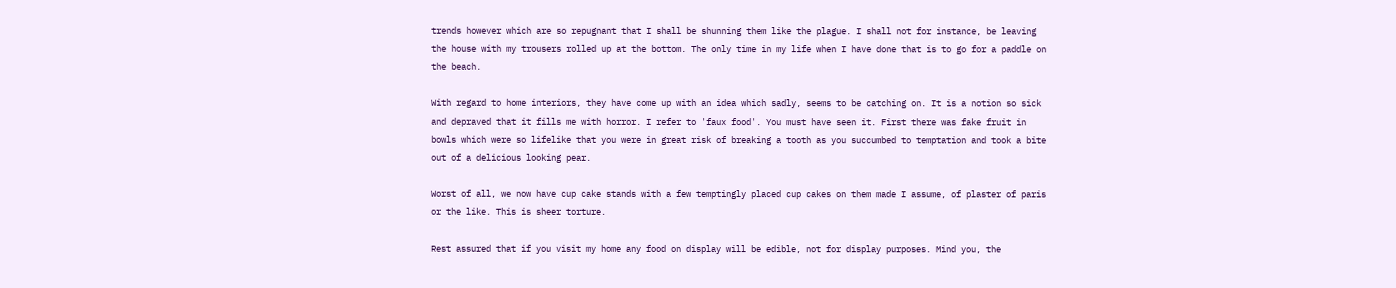trends however which are so repugnant that I shall be shunning them like the plague. I shall not for instance, be leaving the house with my trousers rolled up at the bottom. The only time in my life when I have done that is to go for a paddle on the beach.

With regard to home interiors, they have come up with an idea which sadly, seems to be catching on. It is a notion so sick and depraved that it fills me with horror. I refer to 'faux food'. You must have seen it. First there was fake fruit in bowls which were so lifelike that you were in great risk of breaking a tooth as you succumbed to temptation and took a bite out of a delicious looking pear.

Worst of all, we now have cup cake stands with a few temptingly placed cup cakes on them made I assume, of plaster of paris or the like. This is sheer torture.

Rest assured that if you visit my home any food on display will be edible, not for display purposes. Mind you, the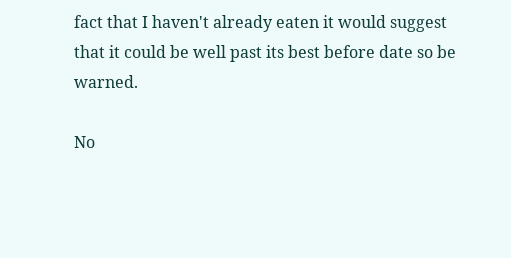fact that I haven't already eaten it would suggest that it could be well past its best before date so be warned.

No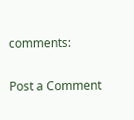comments:

Post a Comment